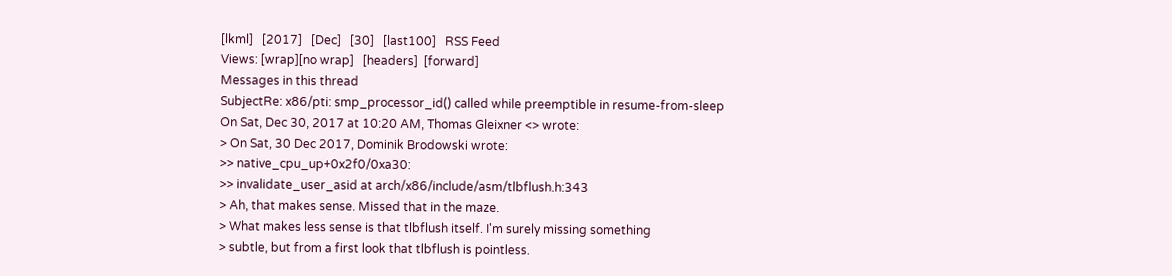[lkml]   [2017]   [Dec]   [30]   [last100]   RSS Feed
Views: [wrap][no wrap]   [headers]  [forward]
Messages in this thread
SubjectRe: x86/pti: smp_processor_id() called while preemptible in resume-from-sleep
On Sat, Dec 30, 2017 at 10:20 AM, Thomas Gleixner <> wrote:
> On Sat, 30 Dec 2017, Dominik Brodowski wrote:
>> native_cpu_up+0x2f0/0xa30:
>> invalidate_user_asid at arch/x86/include/asm/tlbflush.h:343
> Ah, that makes sense. Missed that in the maze.
> What makes less sense is that tlbflush itself. I'm surely missing something
> subtle, but from a first look that tlbflush is pointless.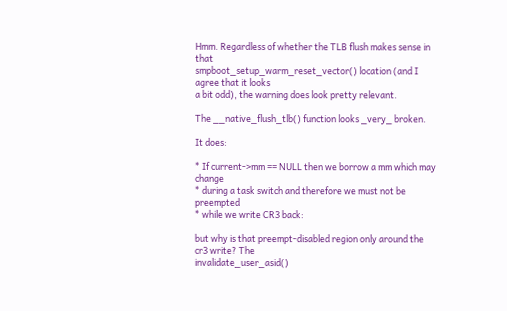Hmm. Regardless of whether the TLB flush makes sense in that
smpboot_setup_warm_reset_vector() location (and I agree that it looks
a bit odd), the warning does look pretty relevant.

The __native_flush_tlb() function looks _very_ broken.

It does:

* If current->mm == NULL then we borrow a mm which may change
* during a task switch and therefore we must not be preempted
* while we write CR3 back:

but why is that preempt-disabled region only around the cr3 write? The
invalidate_user_asid()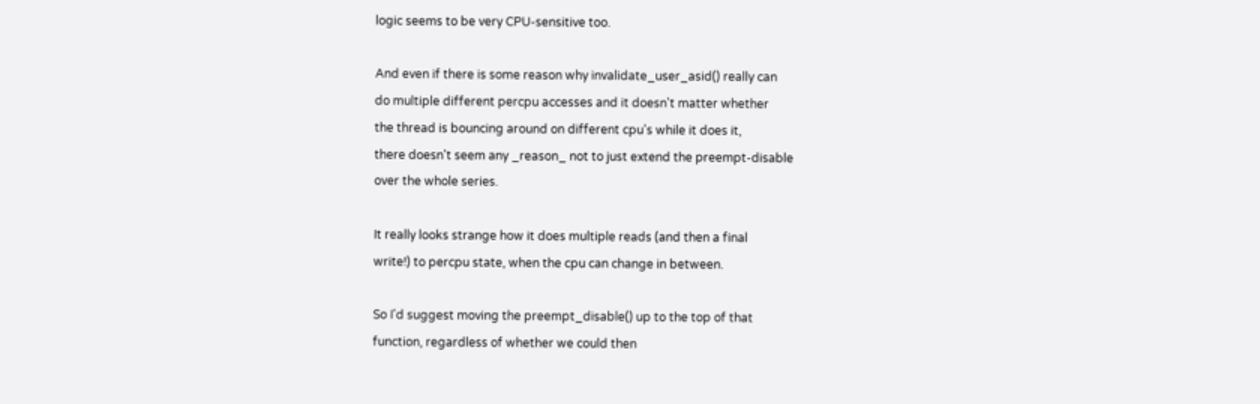logic seems to be very CPU-sensitive too.

And even if there is some reason why invalidate_user_asid() really can
do multiple different percpu accesses and it doesn't matter whether
the thread is bouncing around on different cpu's while it does it,
there doesn't seem any _reason_ not to just extend the preempt-disable
over the whole series.

It really looks strange how it does multiple reads (and then a final
write!) to percpu state, when the cpu can change in between.

So I'd suggest moving the preempt_disable() up to the top of that
function, regardless of whether we could then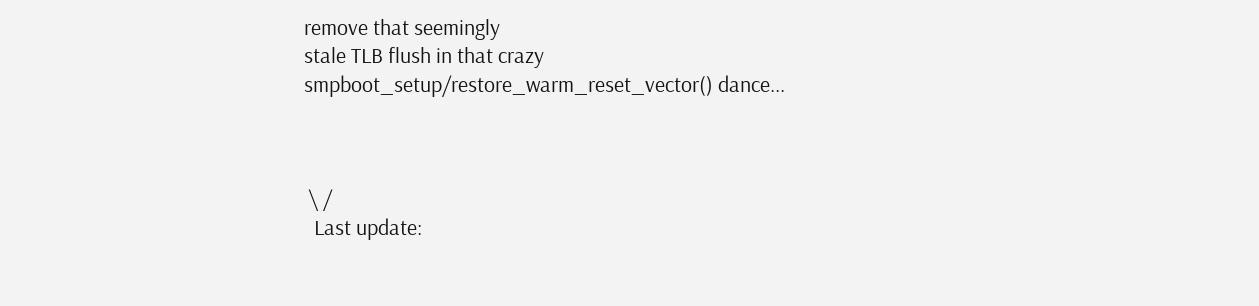remove that seemingly
stale TLB flush in that crazy
smpboot_setup/restore_warm_reset_vector() dance...



 \ /
  Last update: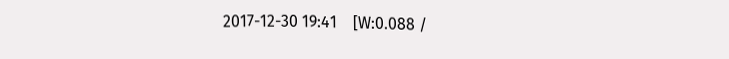2017-12-30 19:41    [W:0.088 /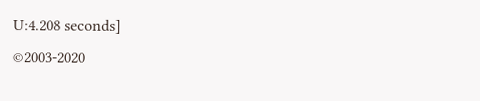U:4.208 seconds]
©2003-2020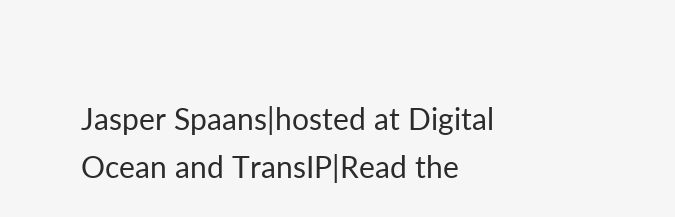Jasper Spaans|hosted at Digital Ocean and TransIP|Read the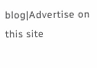blog|Advertise on this site